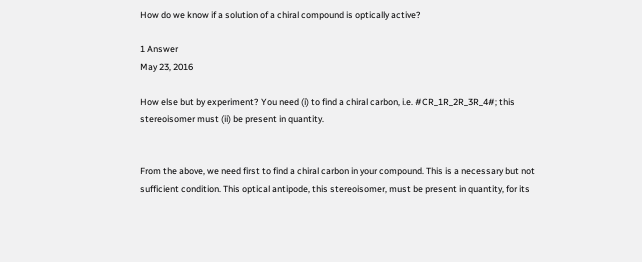How do we know if a solution of a chiral compound is optically active?

1 Answer
May 23, 2016

How else but by experiment? You need (i) to find a chiral carbon, i.e. #CR_1R_2R_3R_4#; this stereoisomer must (ii) be present in quantity.


From the above, we need first to find a chiral carbon in your compound. This is a necessary but not sufficient condition. This optical antipode, this stereoisomer, must be present in quantity, for its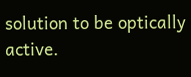solution to be optically active.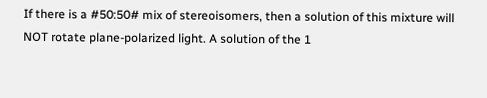If there is a #50:50# mix of stereoisomers, then a solution of this mixture will NOT rotate plane-polarized light. A solution of the 1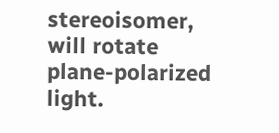stereoisomer, will rotate plane-polarized light.